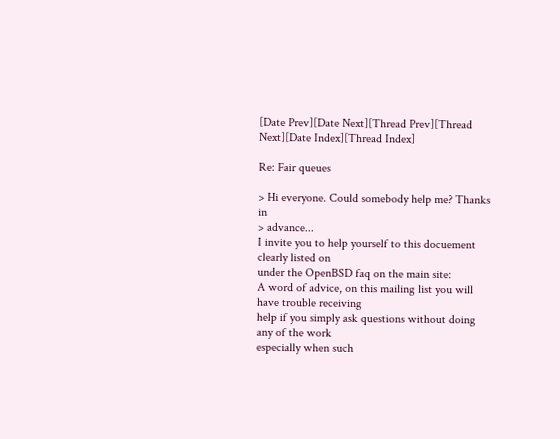[Date Prev][Date Next][Thread Prev][Thread Next][Date Index][Thread Index]

Re: Fair queues

> Hi everyone. Could somebody help me? Thanks in
> advance...
I invite you to help yourself to this docuement clearly listed on
under the OpenBSD faq on the main site:
A word of advice, on this mailing list you will have trouble receiving
help if you simply ask questions without doing any of the work
especially when such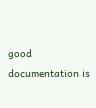good documentation is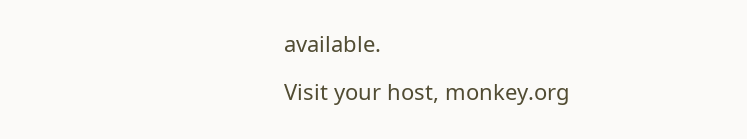available.

Visit your host, monkey.org